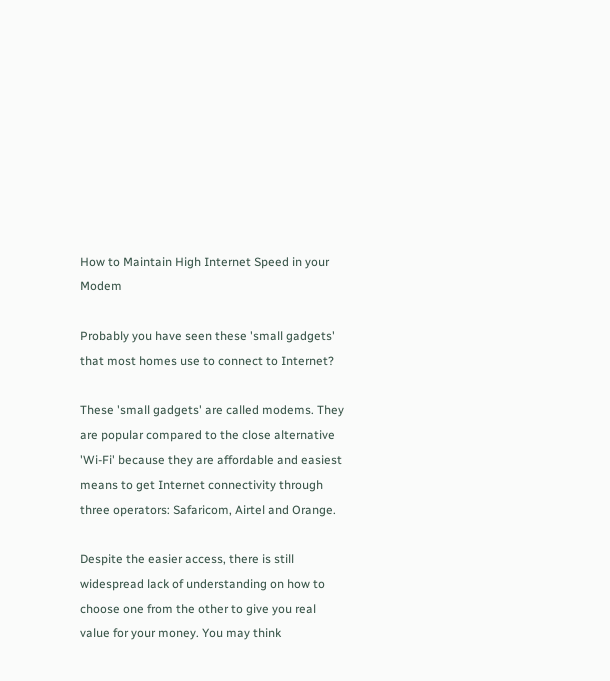How to Maintain High Internet Speed in your Modem

Probably you have seen these 'small gadgets' that most homes use to connect to Internet?

These 'small gadgets' are called modems. They are popular compared to the close alternative 'Wi-Fi' because they are affordable and easiest means to get Internet connectivity through three operators: Safaricom, Airtel and Orange.

Despite the easier access, there is still widespread lack of understanding on how to choose one from the other to give you real value for your money. You may think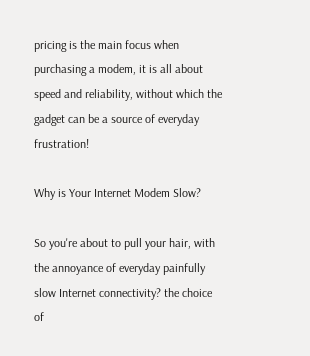pricing is the main focus when purchasing a modem, it is all about speed and reliability, without which the gadget can be a source of everyday frustration!

Why is Your Internet Modem Slow?

So you're about to pull your hair, with the annoyance of everyday painfully slow Internet connectivity? the choice of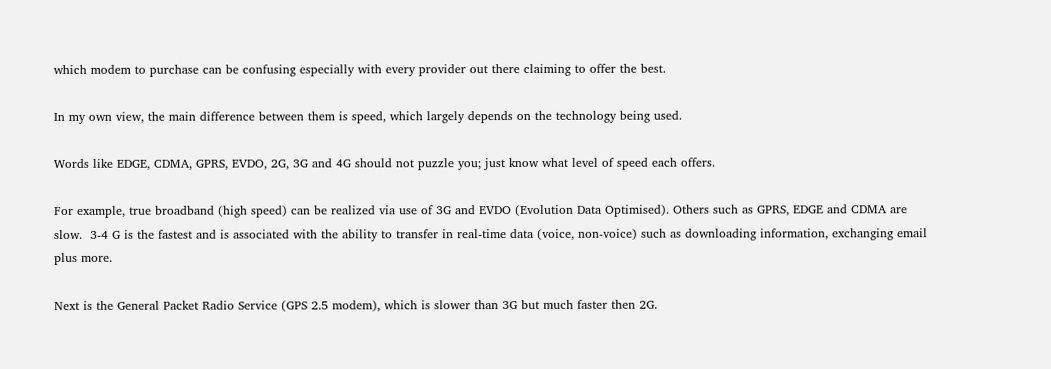which modem to purchase can be confusing especially with every provider out there claiming to offer the best.

In my own view, the main difference between them is speed, which largely depends on the technology being used.

Words like EDGE, CDMA, GPRS, EVDO, 2G, 3G and 4G should not puzzle you; just know what level of speed each offers.

For example, true broadband (high speed) can be realized via use of 3G and EVDO (Evolution Data Optimised). Others such as GPRS, EDGE and CDMA are slow.  3-4 G is the fastest and is associated with the ability to transfer in real-time data (voice, non-voice) such as downloading information, exchanging email plus more.

Next is the General Packet Radio Service (GPS 2.5 modem), which is slower than 3G but much faster then 2G.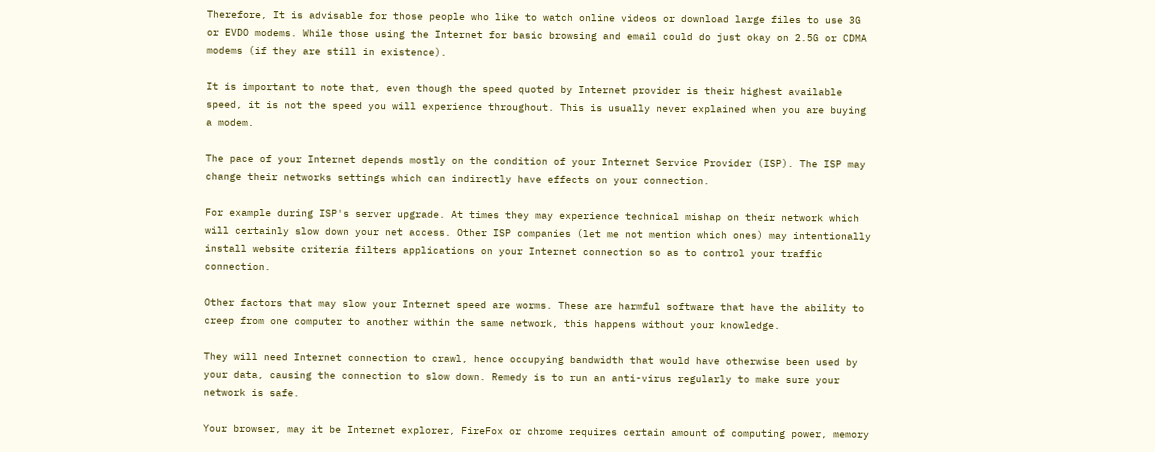Therefore, It is advisable for those people who like to watch online videos or download large files to use 3G or EVDO modems. While those using the Internet for basic browsing and email could do just okay on 2.5G or CDMA modems (if they are still in existence).

It is important to note that, even though the speed quoted by Internet provider is their highest available speed, it is not the speed you will experience throughout. This is usually never explained when you are buying a modem.

The pace of your Internet depends mostly on the condition of your Internet Service Provider (ISP). The ISP may change their networks settings which can indirectly have effects on your connection.

For example during ISP's server upgrade. At times they may experience technical mishap on their network which will certainly slow down your net access. Other ISP companies (let me not mention which ones) may intentionally install website criteria filters applications on your Internet connection so as to control your traffic connection.

Other factors that may slow your Internet speed are worms. These are harmful software that have the ability to creep from one computer to another within the same network, this happens without your knowledge.

They will need Internet connection to crawl, hence occupying bandwidth that would have otherwise been used by your data, causing the connection to slow down. Remedy is to run an anti-virus regularly to make sure your network is safe.

Your browser, may it be Internet explorer, FireFox or chrome requires certain amount of computing power, memory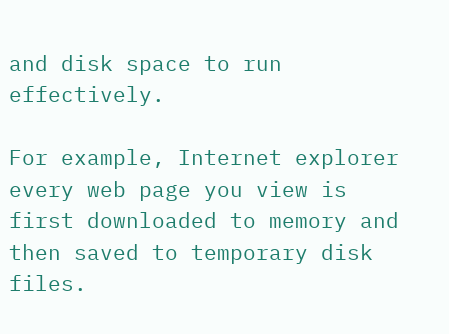and disk space to run effectively.

For example, Internet explorer every web page you view is first downloaded to memory and then saved to temporary disk files.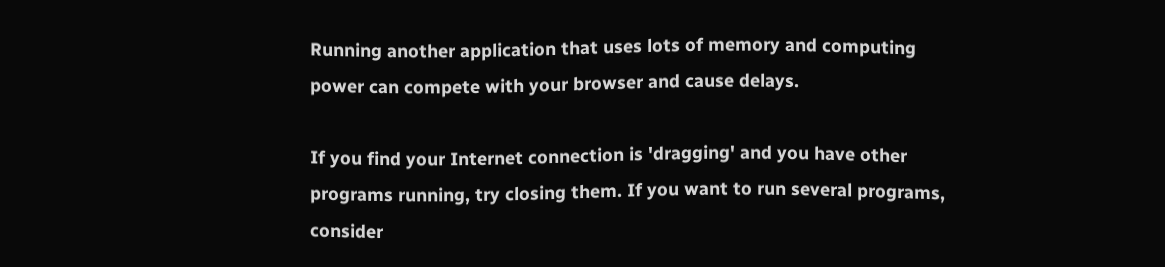Running another application that uses lots of memory and computing power can compete with your browser and cause delays.

If you find your Internet connection is 'dragging' and you have other programs running, try closing them. If you want to run several programs, consider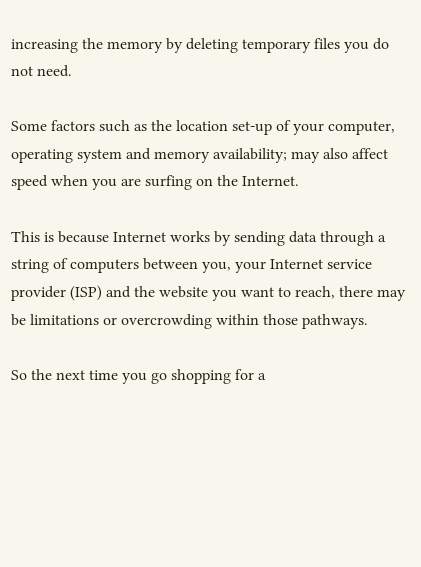increasing the memory by deleting temporary files you do not need.

Some factors such as the location set-up of your computer, operating system and memory availability; may also affect speed when you are surfing on the Internet.

This is because Internet works by sending data through a string of computers between you, your Internet service provider (ISP) and the website you want to reach, there may be limitations or overcrowding within those pathways.

So the next time you go shopping for a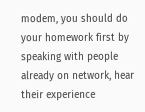modem, you should do your homework first by speaking with people already on network, hear their experience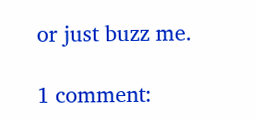or just buzz me.

1 comment: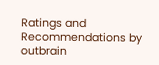Ratings and Recommendations by outbrain